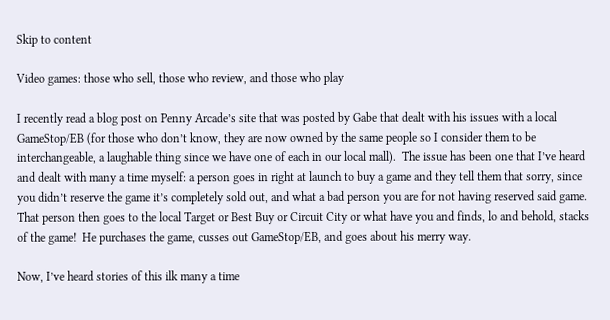Skip to content

Video games: those who sell, those who review, and those who play

I recently read a blog post on Penny Arcade’s site that was posted by Gabe that dealt with his issues with a local GameStop/EB (for those who don’t know, they are now owned by the same people so I consider them to be interchangeable, a laughable thing since we have one of each in our local mall).  The issue has been one that I’ve heard and dealt with many a time myself: a person goes in right at launch to buy a game and they tell them that sorry, since you didn’t reserve the game it’s completely sold out, and what a bad person you are for not having reserved said game.  That person then goes to the local Target or Best Buy or Circuit City or what have you and finds, lo and behold, stacks of the game!  He purchases the game, cusses out GameStop/EB, and goes about his merry way.

Now, I’ve heard stories of this ilk many a time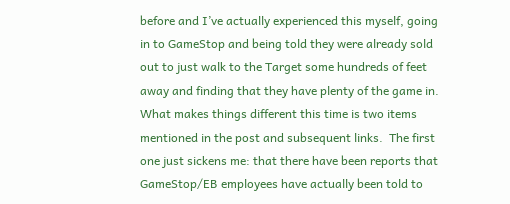before and I’ve actually experienced this myself, going in to GameStop and being told they were already sold out to just walk to the Target some hundreds of feet away and finding that they have plenty of the game in.  What makes things different this time is two items mentioned in the post and subsequent links.  The first one just sickens me: that there have been reports that GameStop/EB employees have actually been told to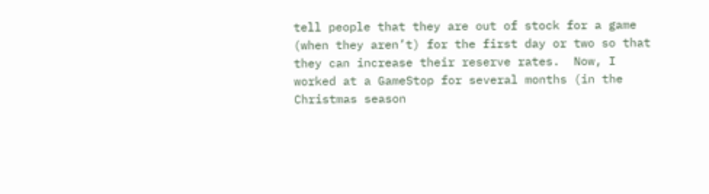tell people that they are out of stock for a game (when they aren’t) for the first day or two so that they can increase their reserve rates.  Now, I worked at a GameStop for several months (in the Christmas season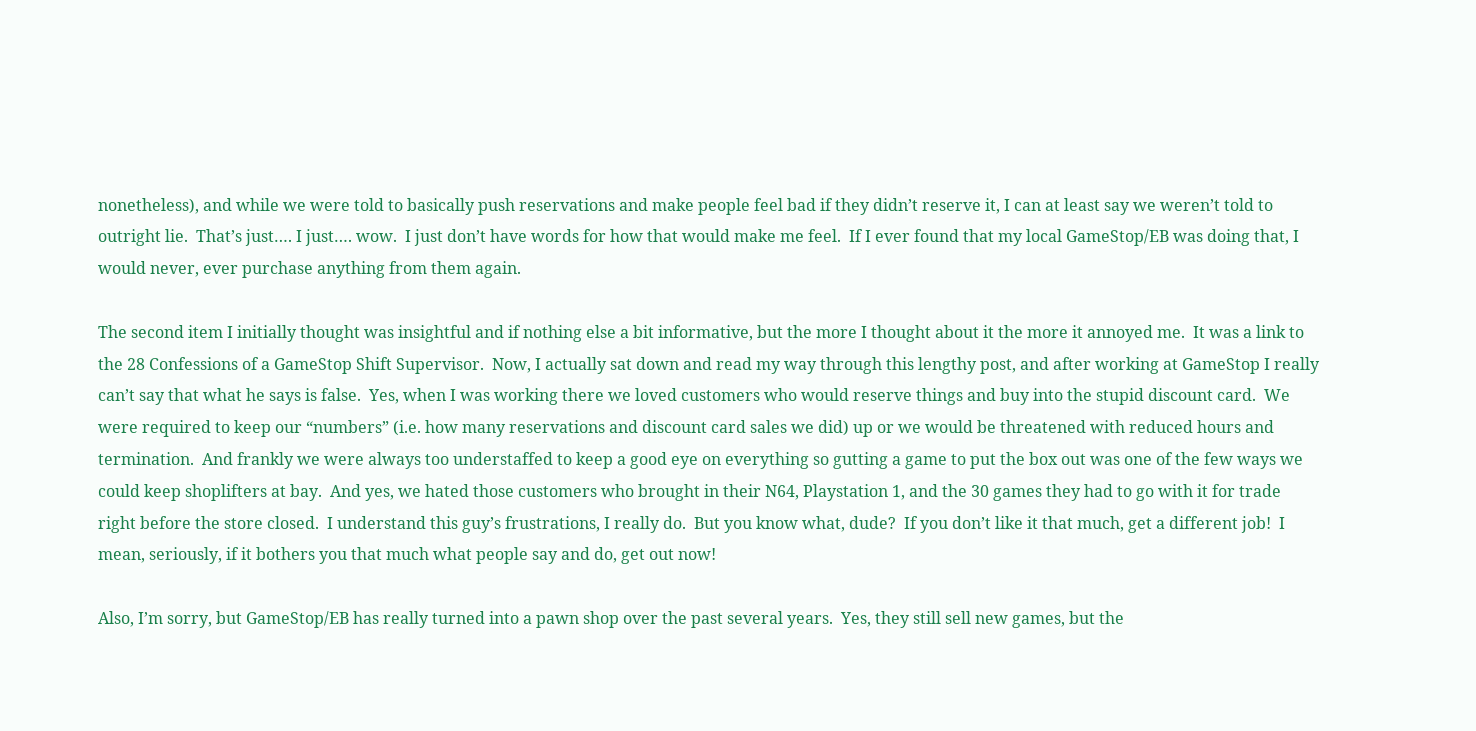nonetheless), and while we were told to basically push reservations and make people feel bad if they didn’t reserve it, I can at least say we weren’t told to outright lie.  That’s just…. I just…. wow.  I just don’t have words for how that would make me feel.  If I ever found that my local GameStop/EB was doing that, I would never, ever purchase anything from them again.

The second item I initially thought was insightful and if nothing else a bit informative, but the more I thought about it the more it annoyed me.  It was a link to the 28 Confessions of a GameStop Shift Supervisor.  Now, I actually sat down and read my way through this lengthy post, and after working at GameStop I really can’t say that what he says is false.  Yes, when I was working there we loved customers who would reserve things and buy into the stupid discount card.  We were required to keep our “numbers” (i.e. how many reservations and discount card sales we did) up or we would be threatened with reduced hours and termination.  And frankly we were always too understaffed to keep a good eye on everything so gutting a game to put the box out was one of the few ways we could keep shoplifters at bay.  And yes, we hated those customers who brought in their N64, Playstation 1, and the 30 games they had to go with it for trade right before the store closed.  I understand this guy’s frustrations, I really do.  But you know what, dude?  If you don’t like it that much, get a different job!  I mean, seriously, if it bothers you that much what people say and do, get out now!

Also, I’m sorry, but GameStop/EB has really turned into a pawn shop over the past several years.  Yes, they still sell new games, but the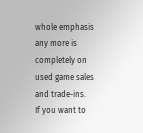whole emphasis any more is completely on used game sales and trade-ins.  If you want to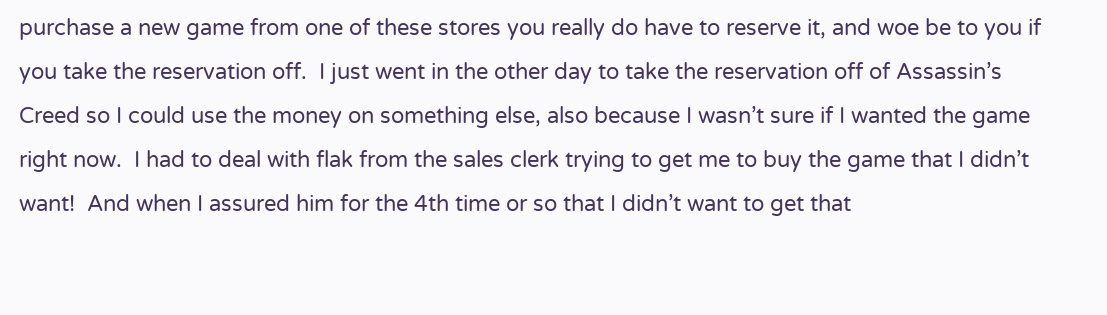purchase a new game from one of these stores you really do have to reserve it, and woe be to you if you take the reservation off.  I just went in the other day to take the reservation off of Assassin’s Creed so I could use the money on something else, also because I wasn’t sure if I wanted the game right now.  I had to deal with flak from the sales clerk trying to get me to buy the game that I didn’t want!  And when I assured him for the 4th time or so that I didn’t want to get that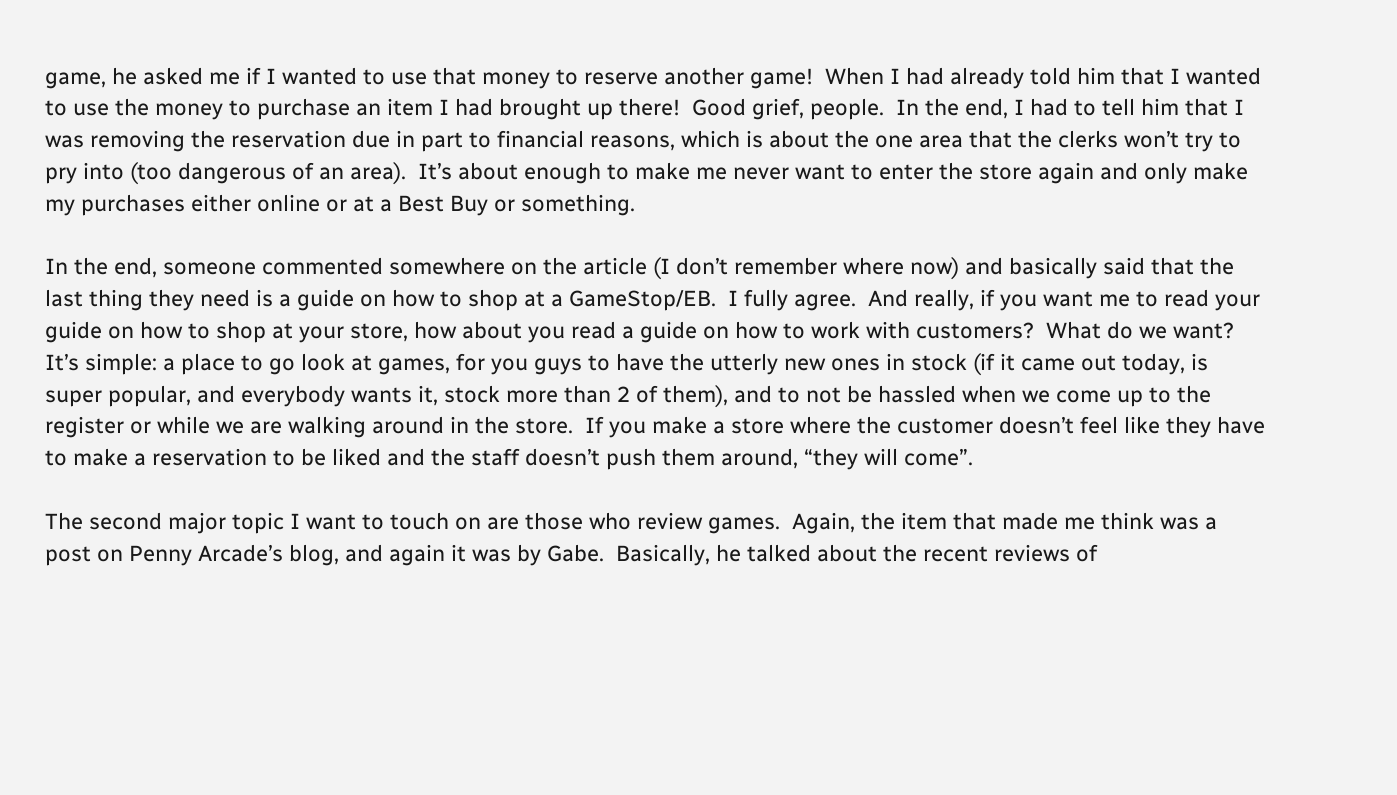game, he asked me if I wanted to use that money to reserve another game!  When I had already told him that I wanted to use the money to purchase an item I had brought up there!  Good grief, people.  In the end, I had to tell him that I was removing the reservation due in part to financial reasons, which is about the one area that the clerks won’t try to pry into (too dangerous of an area).  It’s about enough to make me never want to enter the store again and only make my purchases either online or at a Best Buy or something.

In the end, someone commented somewhere on the article (I don’t remember where now) and basically said that the last thing they need is a guide on how to shop at a GameStop/EB.  I fully agree.  And really, if you want me to read your guide on how to shop at your store, how about you read a guide on how to work with customers?  What do we want?  It’s simple: a place to go look at games, for you guys to have the utterly new ones in stock (if it came out today, is super popular, and everybody wants it, stock more than 2 of them), and to not be hassled when we come up to the register or while we are walking around in the store.  If you make a store where the customer doesn’t feel like they have to make a reservation to be liked and the staff doesn’t push them around, “they will come”.

The second major topic I want to touch on are those who review games.  Again, the item that made me think was a post on Penny Arcade’s blog, and again it was by Gabe.  Basically, he talked about the recent reviews of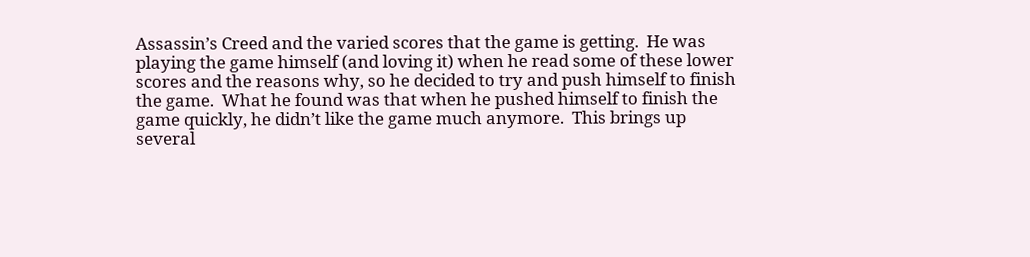Assassin’s Creed and the varied scores that the game is getting.  He was playing the game himself (and loving it) when he read some of these lower scores and the reasons why, so he decided to try and push himself to finish the game.  What he found was that when he pushed himself to finish the game quickly, he didn’t like the game much anymore.  This brings up several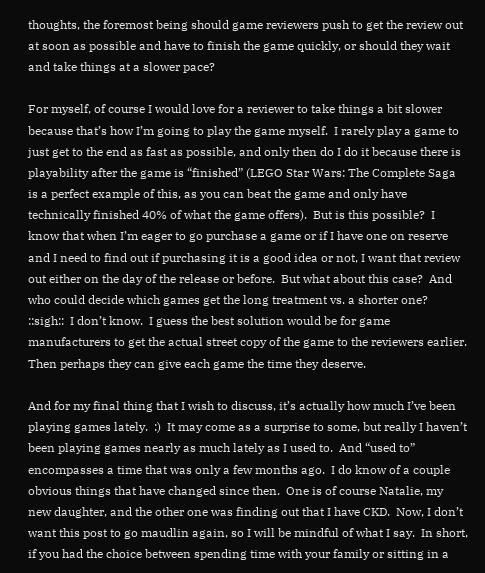thoughts, the foremost being should game reviewers push to get the review out at soon as possible and have to finish the game quickly, or should they wait and take things at a slower pace?

For myself, of course I would love for a reviewer to take things a bit slower because that’s how I’m going to play the game myself.  I rarely play a game to just get to the end as fast as possible, and only then do I do it because there is playability after the game is “finished” (LEGO Star Wars: The Complete Saga is a perfect example of this, as you can beat the game and only have technically finished 40% of what the game offers).  But is this possible?  I know that when I’m eager to go purchase a game or if I have one on reserve and I need to find out if purchasing it is a good idea or not, I want that review out either on the day of the release or before.  But what about this case?  And who could decide which games get the long treatment vs. a shorter one?  ::sigh::  I don’t know.  I guess the best solution would be for game manufacturers to get the actual street copy of the game to the reviewers earlier.  Then perhaps they can give each game the time they deserve.

And for my final thing that I wish to discuss, it’s actually how much I’ve been playing games lately.  :)  It may come as a surprise to some, but really I haven’t been playing games nearly as much lately as I used to.  And “used to” encompasses a time that was only a few months ago.  I do know of a couple obvious things that have changed since then.  One is of course Natalie, my new daughter, and the other one was finding out that I have CKD.  Now, I don’t want this post to go maudlin again, so I will be mindful of what I say.  In short, if you had the choice between spending time with your family or sitting in a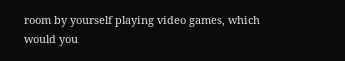room by yourself playing video games, which would you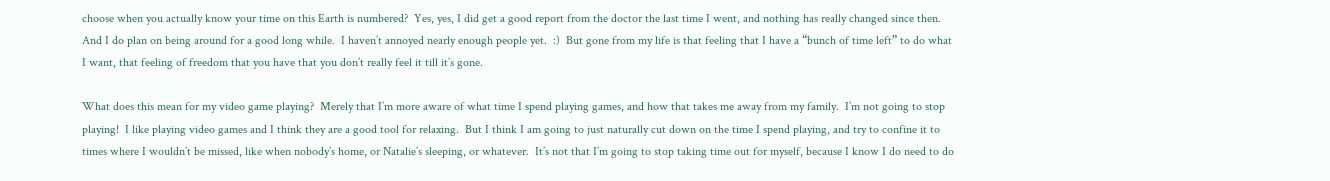choose when you actually know your time on this Earth is numbered?  Yes, yes, I did get a good report from the doctor the last time I went, and nothing has really changed since then.  And I do plan on being around for a good long while.  I haven’t annoyed nearly enough people yet.  :)  But gone from my life is that feeling that I have a “bunch of time left” to do what I want, that feeling of freedom that you have that you don’t really feel it till it’s gone.

What does this mean for my video game playing?  Merely that I’m more aware of what time I spend playing games, and how that takes me away from my family.  I’m not going to stop playing!  I like playing video games and I think they are a good tool for relaxing.  But I think I am going to just naturally cut down on the time I spend playing, and try to confine it to times where I wouldn’t be missed, like when nobody’s home, or Natalie’s sleeping, or whatever.  It’s not that I’m going to stop taking time out for myself, because I know I do need to do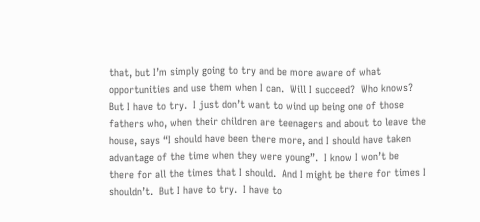that, but I’m simply going to try and be more aware of what opportunities and use them when I can.  Will I succeed?  Who knows?  But I have to try.  I just don’t want to wind up being one of those fathers who, when their children are teenagers and about to leave the house, says “I should have been there more, and I should have taken advantage of the time when they were young”.  I know I won’t be there for all the times that I should.  And I might be there for times I shouldn’t.  But I have to try.  I have to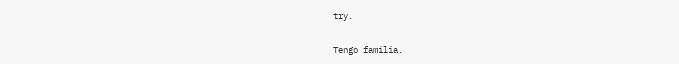try.

Tengo familia.